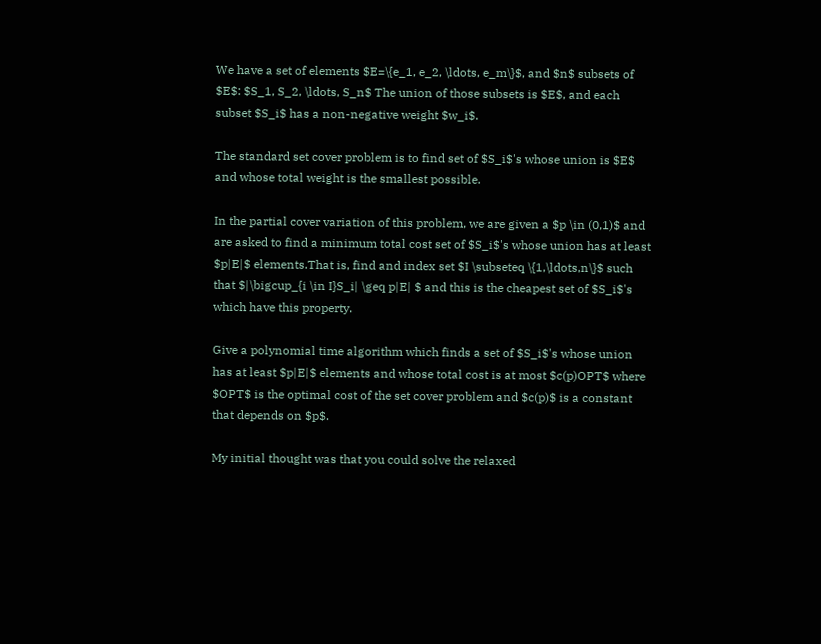We have a set of elements $E=\{e_1, e_2, \ldots, e_m\}$, and $n$ subsets of $E$: $S_1, S_2, \ldots, S_n$ The union of those subsets is $E$, and each subset $S_i$ has a non-negative weight $w_i$.

The standard set cover problem is to find set of $S_i$'s whose union is $E$ and whose total weight is the smallest possible.

In the partial cover variation of this problem, we are given a $p \in (0,1)$ and are asked to find a minimum total cost set of $S_i$'s whose union has at least $p|E|$ elements.That is, find and index set $I \subseteq \{1,\ldots,n\}$ such that $|\bigcup_{i \in I}S_i| \geq p|E| $ and this is the cheapest set of $S_i$'s which have this property.

Give a polynomial time algorithm which finds a set of $S_i$'s whose union has at least $p|E|$ elements and whose total cost is at most $c(p)OPT$ where $OPT$ is the optimal cost of the set cover problem and $c(p)$ is a constant that depends on $p$.

My initial thought was that you could solve the relaxed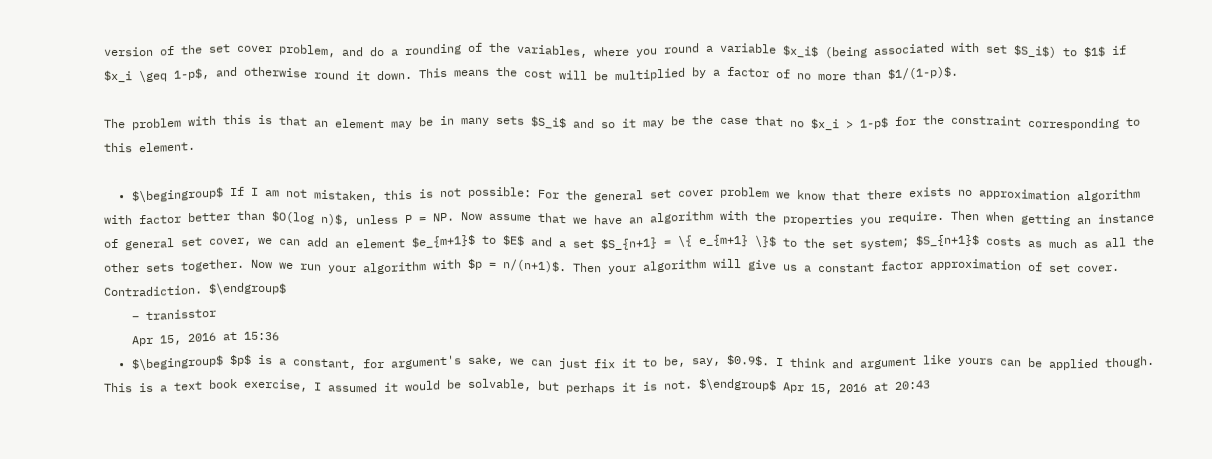version of the set cover problem, and do a rounding of the variables, where you round a variable $x_i$ (being associated with set $S_i$) to $1$ if $x_i \geq 1-p$, and otherwise round it down. This means the cost will be multiplied by a factor of no more than $1/(1-p)$.

The problem with this is that an element may be in many sets $S_i$ and so it may be the case that no $x_i > 1-p$ for the constraint corresponding to this element.

  • $\begingroup$ If I am not mistaken, this is not possible: For the general set cover problem we know that there exists no approximation algorithm with factor better than $O(log n)$, unless P = NP. Now assume that we have an algorithm with the properties you require. Then when getting an instance of general set cover, we can add an element $e_{m+1}$ to $E$ and a set $S_{n+1} = \{ e_{m+1} \}$ to the set system; $S_{n+1}$ costs as much as all the other sets together. Now we run your algorithm with $p = n/(n+1)$. Then your algorithm will give us a constant factor approximation of set cover. Contradiction. $\endgroup$
    – tranisstor
    Apr 15, 2016 at 15:36
  • $\begingroup$ $p$ is a constant, for argument's sake, we can just fix it to be, say, $0.9$. I think and argument like yours can be applied though. This is a text book exercise, I assumed it would be solvable, but perhaps it is not. $\endgroup$ Apr 15, 2016 at 20:43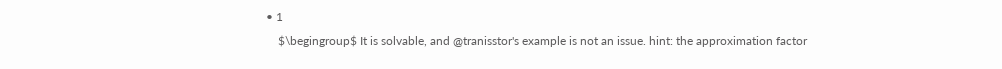• 1
    $\begingroup$ It is solvable, and @tranisstor's example is not an issue. hint: the approximation factor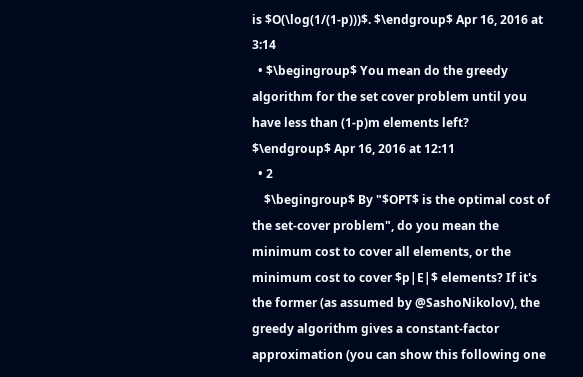is $O(\log(1/(1-p)))$. $\endgroup$ Apr 16, 2016 at 3:14
  • $\begingroup$ You mean do the greedy algorithm for the set cover problem until you have less than (1-p)m elements left? $\endgroup$ Apr 16, 2016 at 12:11
  • 2
    $\begingroup$ By "$OPT$ is the optimal cost of the set-cover problem", do you mean the minimum cost to cover all elements, or the minimum cost to cover $p|E|$ elements? If it's the former (as assumed by @SashoNikolov), the greedy algorithm gives a constant-factor approximation (you can show this following one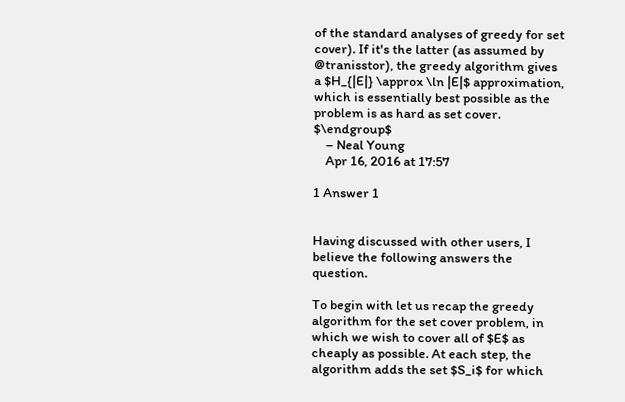of the standard analyses of greedy for set cover). If it's the latter (as assumed by @tranisstor), the greedy algorithm gives a $H_{|E|} \approx \ln |E|$ approximation, which is essentially best possible as the problem is as hard as set cover. $\endgroup$
    – Neal Young
    Apr 16, 2016 at 17:57

1 Answer 1


Having discussed with other users, I believe the following answers the question.

To begin with let us recap the greedy algorithm for the set cover problem, in which we wish to cover all of $E$ as cheaply as possible. At each step, the algorithm adds the set $S_i$ for which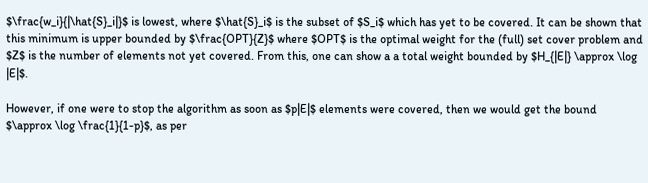$\frac{w_i}{|\hat{S}_i|}$ is lowest, where $\hat{S}_i$ is the subset of $S_i$ which has yet to be covered. It can be shown that this minimum is upper bounded by $\frac{OPT}{Z}$ where $OPT$ is the optimal weight for the (full) set cover problem and $Z$ is the number of elements not yet covered. From this, one can show a a total weight bounded by $H_{|E|} \approx \log |E|$.

However, if one were to stop the algorithm as soon as $p|E|$ elements were covered, then we would get the bound $\approx \log \frac{1}{1-p}$, as per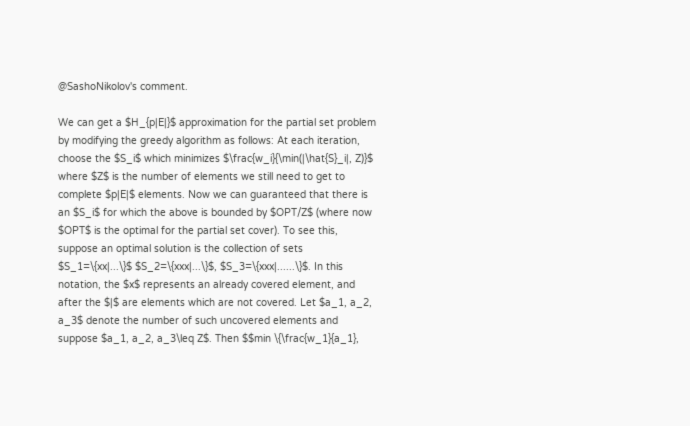@SashoNikolov's comment.

We can get a $H_{p|E|}$ approximation for the partial set problem by modifying the greedy algorithm as follows: At each iteration, choose the $S_i$ which minimizes $\frac{w_i}{\min(|\hat{S}_i|, Z)}$ where $Z$ is the number of elements we still need to get to complete $p|E|$ elements. Now we can guaranteed that there is an $S_i$ for which the above is bounded by $OPT/Z$ (where now $OPT$ is the optimal for the partial set cover). To see this, suppose an optimal solution is the collection of sets $S_1=\{xx|...\}$ $S_2=\{xxx|...\}$, $S_3=\{xxx|......\}$. In this notation, the $x$ represents an already covered element, and after the $|$ are elements which are not covered. Let $a_1, a_2, a_3$ denote the number of such uncovered elements and suppose $a_1, a_2, a_3\leq Z$. Then $$min \{\frac{w_1}{a_1},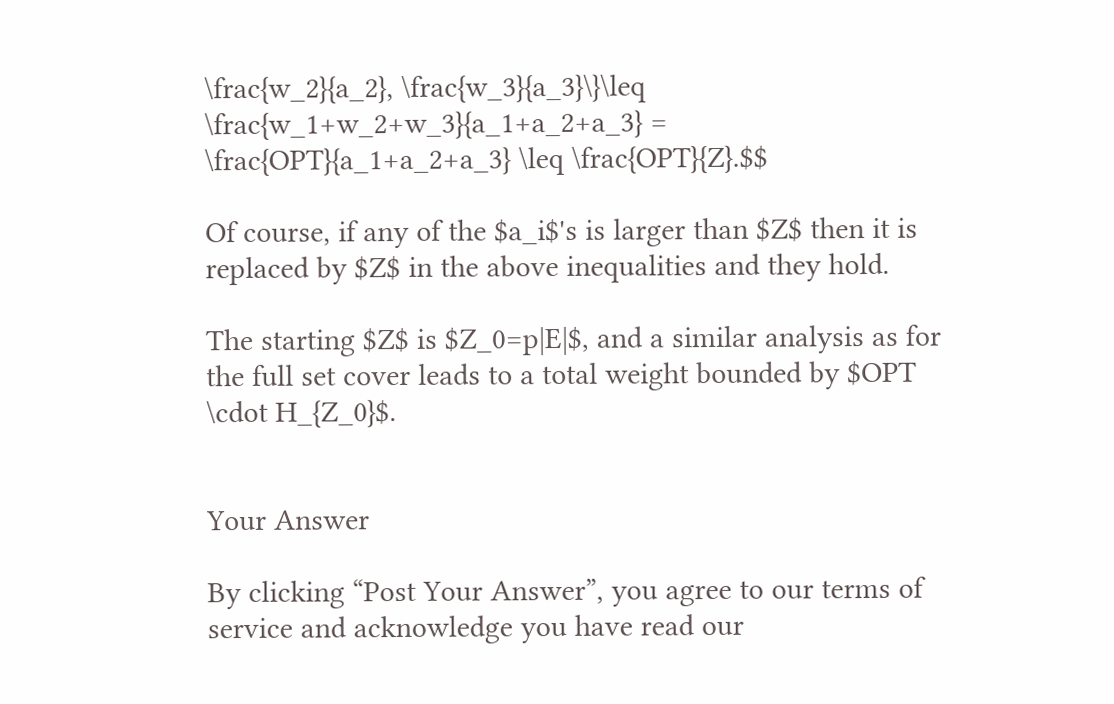\frac{w_2}{a_2}, \frac{w_3}{a_3}\}\leq \frac{w_1+w_2+w_3}{a_1+a_2+a_3} = \frac{OPT}{a_1+a_2+a_3} \leq \frac{OPT}{Z}.$$

Of course, if any of the $a_i$'s is larger than $Z$ then it is replaced by $Z$ in the above inequalities and they hold.

The starting $Z$ is $Z_0=p|E|$, and a similar analysis as for the full set cover leads to a total weight bounded by $OPT \cdot H_{Z_0}$.


Your Answer

By clicking “Post Your Answer”, you agree to our terms of service and acknowledge you have read our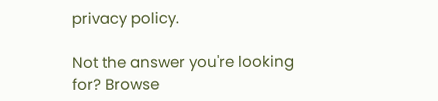privacy policy.

Not the answer you're looking for? Browse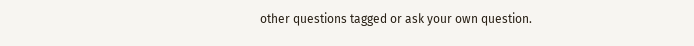other questions tagged or ask your own question.